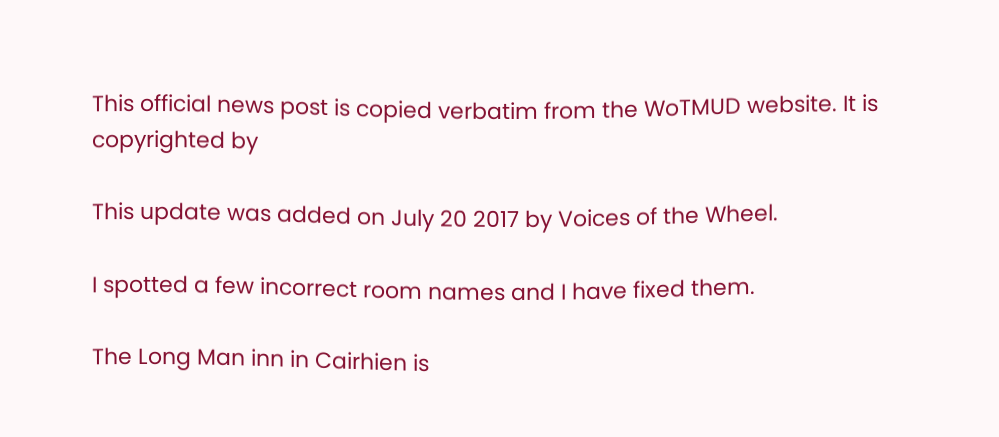This official news post is copied verbatim from the WoTMUD website. It is copyrighted by

This update was added on July 20 2017 by Voices of the Wheel.

I spotted a few incorrect room names and I have fixed them.

The Long Man inn in Cairhien is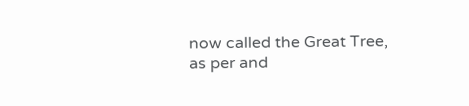now called the Great Tree, as per and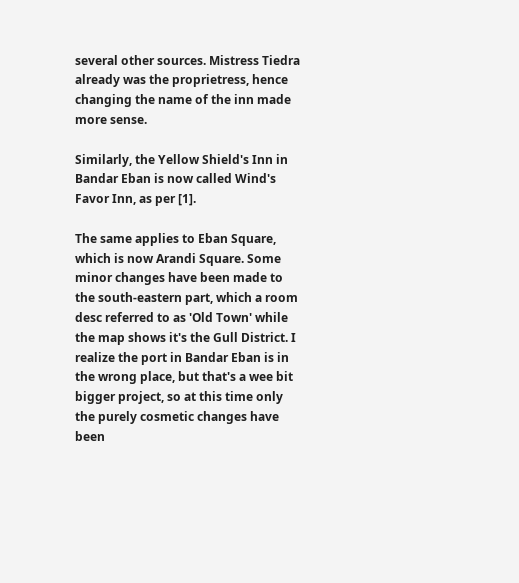several other sources. Mistress Tiedra already was the proprietress, hence changing the name of the inn made more sense.

Similarly, the Yellow Shield's Inn in Bandar Eban is now called Wind's Favor Inn, as per [1].

The same applies to Eban Square, which is now Arandi Square. Some minor changes have been made to the south-eastern part, which a room desc referred to as 'Old Town' while the map shows it's the Gull District. I realize the port in Bandar Eban is in the wrong place, but that's a wee bit bigger project, so at this time only the purely cosmetic changes have been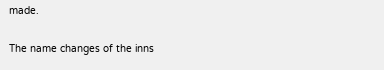made.

The name changes of the inns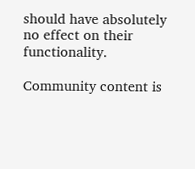should have absolutely no effect on their functionality.

Community content is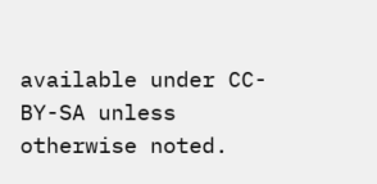available under CC-BY-SA unless otherwise noted.